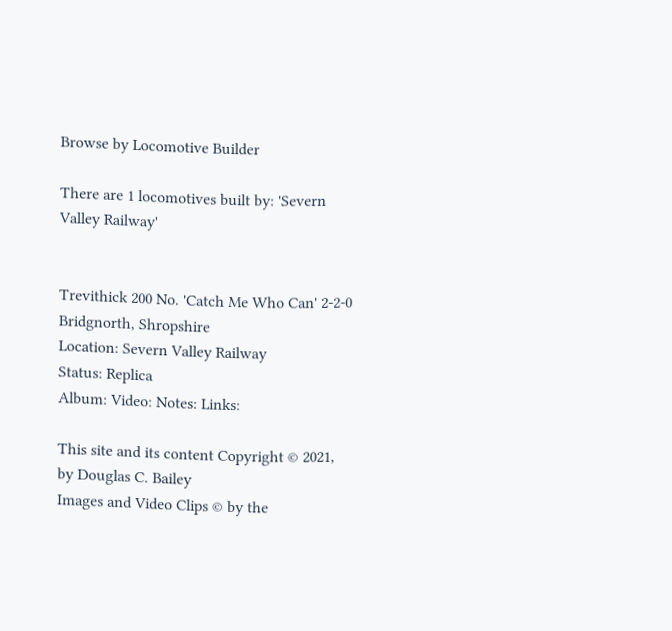Browse by Locomotive Builder

There are 1 locomotives built by: 'Severn Valley Railway'


Trevithick 200 No. 'Catch Me Who Can' 2-2-0
Bridgnorth, Shropshire
Location: Severn Valley Railway
Status: Replica
Album: Video: Notes: Links:

This site and its content Copyright © 2021, by Douglas C. Bailey
Images and Video Clips © by the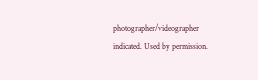photographer/videographer indicated. Used by permission.